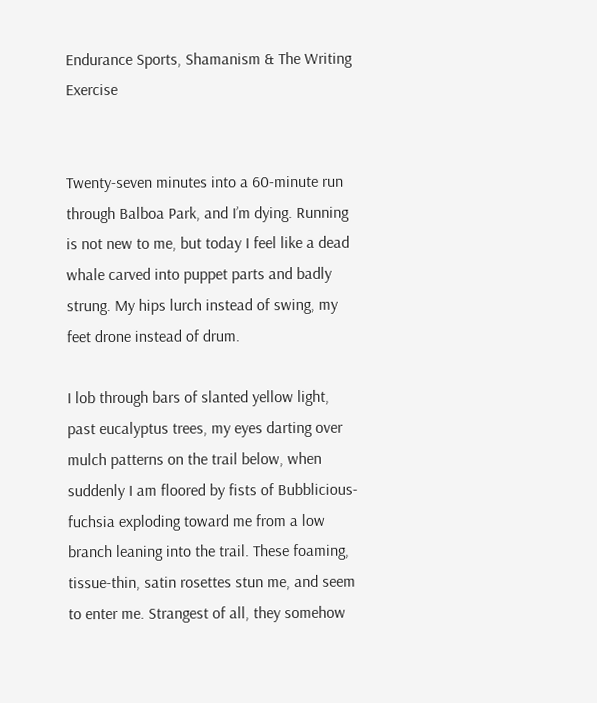Endurance Sports, Shamanism & The Writing Exercise


Twenty-seven minutes into a 60-minute run through Balboa Park, and I’m dying. Running is not new to me, but today I feel like a dead whale carved into puppet parts and badly strung. My hips lurch instead of swing, my feet drone instead of drum.

I lob through bars of slanted yellow light, past eucalyptus trees, my eyes darting over mulch patterns on the trail below, when suddenly I am floored by fists of Bubblicious-fuchsia exploding toward me from a low branch leaning into the trail. These foaming, tissue-thin, satin rosettes stun me, and seem to enter me. Strangest of all, they somehow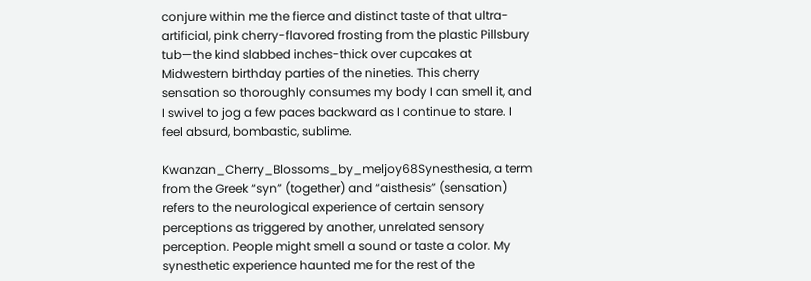conjure within me the fierce and distinct taste of that ultra-artificial, pink cherry-flavored frosting from the plastic Pillsbury tub—the kind slabbed inches-thick over cupcakes at Midwestern birthday parties of the nineties. This cherry sensation so thoroughly consumes my body I can smell it, and I swivel to jog a few paces backward as I continue to stare. I feel absurd, bombastic, sublime.

Kwanzan_Cherry_Blossoms_by_meljoy68Synesthesia, a term from the Greek “syn” (together) and “aisthesis” (sensation) refers to the neurological experience of certain sensory perceptions as triggered by another, unrelated sensory perception. People might smell a sound or taste a color. My synesthetic experience haunted me for the rest of the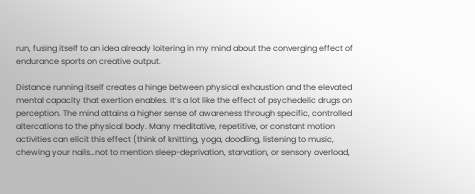run, fusing itself to an idea already loitering in my mind about the converging effect of endurance sports on creative output.

Distance running itself creates a hinge between physical exhaustion and the elevated mental capacity that exertion enables. It’s a lot like the effect of psychedelic drugs on perception. The mind attains a higher sense of awareness through specific, controlled altercations to the physical body. Many meditative, repetitive, or constant motion activities can elicit this effect (think of knitting, yoga, doodling, listening to music, chewing your nails…not to mention sleep-deprivation, starvation, or sensory overload,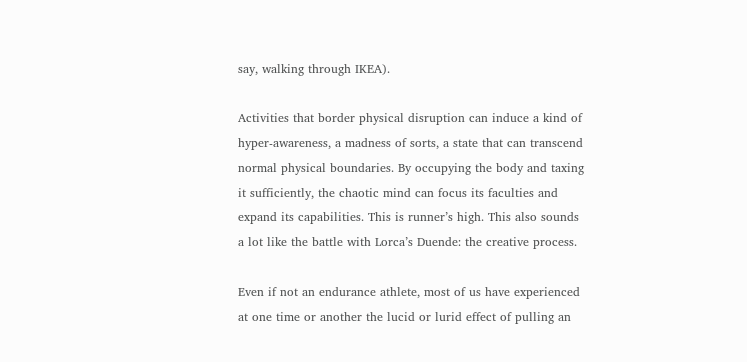say, walking through IKEA).

Activities that border physical disruption can induce a kind of hyper-awareness, a madness of sorts, a state that can transcend normal physical boundaries. By occupying the body and taxing it sufficiently, the chaotic mind can focus its faculties and expand its capabilities. This is runner’s high. This also sounds a lot like the battle with Lorca’s Duende: the creative process.

Even if not an endurance athlete, most of us have experienced at one time or another the lucid or lurid effect of pulling an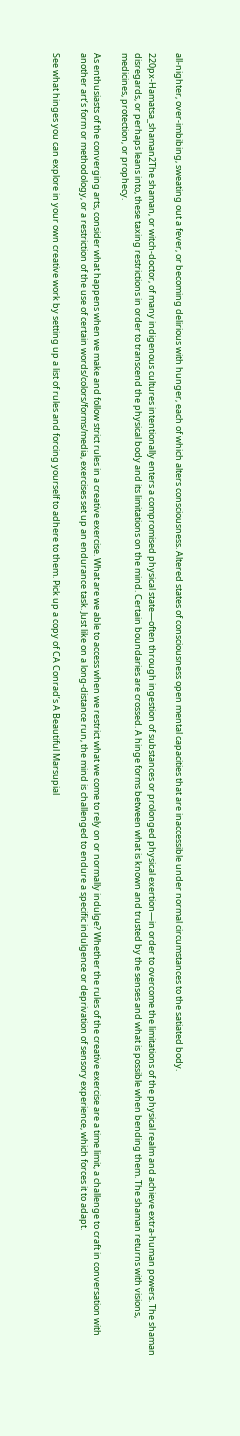all-nighter, over-imbibing, sweating out a fever, or becoming delirious with hunger, each of which alters consciousness. Altered states of consciousness open mental capacities that are inaccessible under normal circumstances to the satiated body.

220px-Hamatsa_shaman2The shaman, or witch-doctor, of many indigenous cultures intentionally enters a compromised physical state—often through ingestion of substances or prolonged physical exertion—in order to overcome the limitations of the physical realm and achieve extra-human powers. The shaman disregards, or perhaps leans into, these taxing restrictions in order to transcend the physical body and its limitations on the mind. Certain boundaries are crossed. A hinge forms between what is known and trusted by the senses and what is possible when bending them. The shaman returns with visions, medicines, protection, or prophecy.

As enthusiasts of the converging arts, consider what happens when we make and follow strict rules in a creative exercise. What are we able to access when we restrict what we come to rely on or normally indulge? Whether the rules of the creative exercise are a time limit, a challenge to craft in conversation with another art’s form or methodology, or a restriction of the use of certain words/colors/forms/media, exercises set up an endurance task. Just like on a long-distance run, the mind is challenged to endure a specific indulgence or deprivation of sensory experience, which forces it to adapt.

See what hinges you can explore in your own creative work by setting up a list of rules and forcing yourself to adhere to them. Pick up a copy of CA Conrad’s A Beautiful Marsupial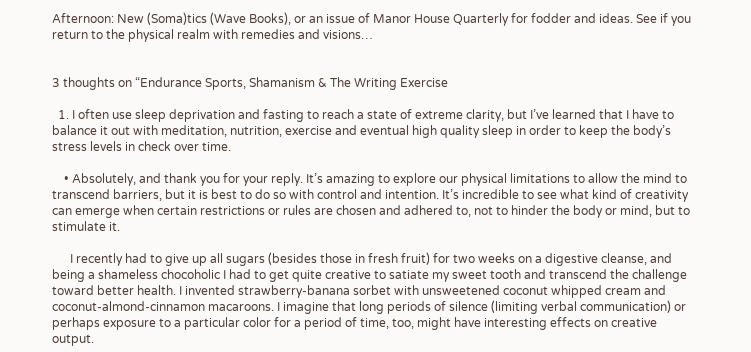Afternoon: New (Soma)tics (Wave Books), or an issue of Manor House Quarterly for fodder and ideas. See if you return to the physical realm with remedies and visions…


3 thoughts on “Endurance Sports, Shamanism & The Writing Exercise

  1. I often use sleep deprivation and fasting to reach a state of extreme clarity, but I’ve learned that I have to balance it out with meditation, nutrition, exercise and eventual high quality sleep in order to keep the body’s stress levels in check over time.

    • Absolutely, and thank you for your reply. It’s amazing to explore our physical limitations to allow the mind to transcend barriers, but it is best to do so with control and intention. It’s incredible to see what kind of creativity can emerge when certain restrictions or rules are chosen and adhered to, not to hinder the body or mind, but to stimulate it.

      I recently had to give up all sugars (besides those in fresh fruit) for two weeks on a digestive cleanse, and being a shameless chocoholic I had to get quite creative to satiate my sweet tooth and transcend the challenge toward better health. I invented strawberry-banana sorbet with unsweetened coconut whipped cream and coconut-almond-cinnamon macaroons. I imagine that long periods of silence (limiting verbal communication) or perhaps exposure to a particular color for a period of time, too, might have interesting effects on creative output.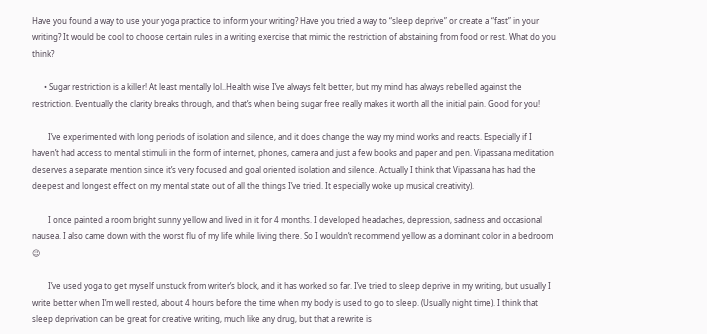Have you found a way to use your yoga practice to inform your writing? Have you tried a way to “sleep deprive” or create a “fast” in your writing? It would be cool to choose certain rules in a writing exercise that mimic the restriction of abstaining from food or rest. What do you think?

      • Sugar restriction is a killer! At least mentally lol..Health wise I’ve always felt better, but my mind has always rebelled against the restriction. Eventually the clarity breaks through, and that’s when being sugar free really makes it worth all the initial pain. Good for you!

        I’ve experimented with long periods of isolation and silence, and it does change the way my mind works and reacts. Especially if I haven’t had access to mental stimuli in the form of internet, phones, camera and just a few books and paper and pen. Vipassana meditation deserves a separate mention since it’s very focused and goal oriented isolation and silence. Actually I think that Vipassana has had the deepest and longest effect on my mental state out of all the things I’ve tried. It especially woke up musical creativity).

        I once painted a room bright sunny yellow and lived in it for 4 months. I developed headaches, depression, sadness and occasional nausea. I also came down with the worst flu of my life while living there. So I wouldn’t recommend yellow as a dominant color in a bedroom 😉

        I’ve used yoga to get myself unstuck from writer’s block, and it has worked so far. I’ve tried to sleep deprive in my writing, but usually I write better when I’m well rested, about 4 hours before the time when my body is used to go to sleep. (Usually night time). I think that sleep deprivation can be great for creative writing, much like any drug, but that a rewrite is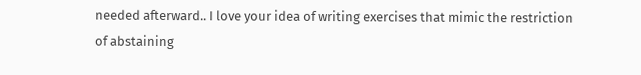needed afterward.. I love your idea of writing exercises that mimic the restriction of abstaining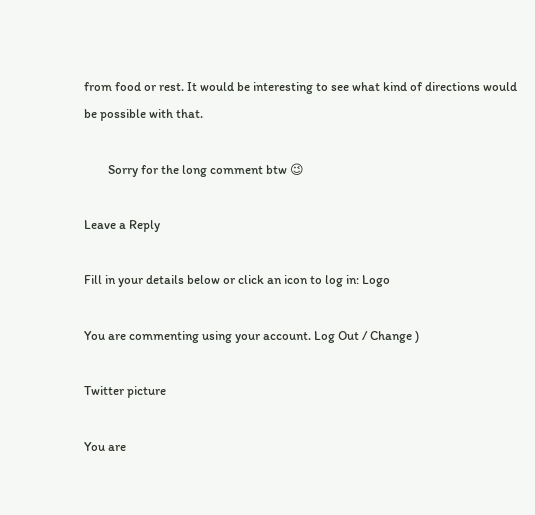from food or rest. It would be interesting to see what kind of directions would be possible with that.

        Sorry for the long comment btw 😉

Leave a Reply

Fill in your details below or click an icon to log in: Logo

You are commenting using your account. Log Out / Change )

Twitter picture

You are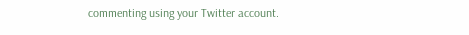commenting using your Twitter account.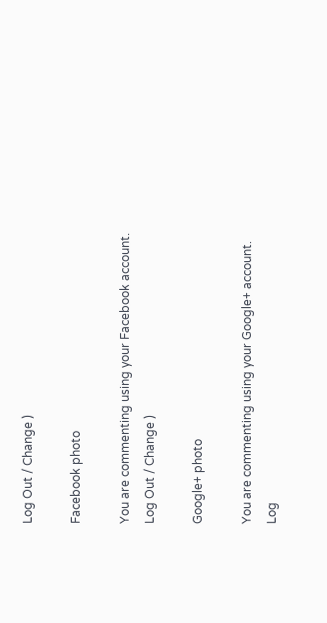Log Out / Change )

Facebook photo

You are commenting using your Facebook account. Log Out / Change )

Google+ photo

You are commenting using your Google+ account. Log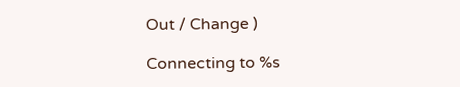Out / Change )

Connecting to %s